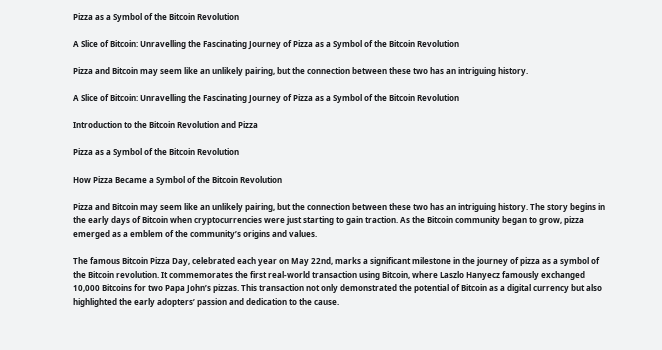Pizza as a Symbol of the Bitcoin Revolution

A Slice of Bitcoin: Unravelling the Fascinating Journey of Pizza as a Symbol of the Bitcoin Revolution

Pizza and Bitcoin may seem like an unlikely pairing, but the connection between these two has an intriguing history.

A Slice of Bitcoin: Unravelling the Fascinating Journey of Pizza as a Symbol of the Bitcoin Revolution

Introduction to the Bitcoin Revolution and Pizza

Pizza as a Symbol of the Bitcoin Revolution

How Pizza Became a Symbol of the Bitcoin Revolution

Pizza and Bitcoin may seem like an unlikely pairing, but the connection between these two has an intriguing history. The story begins in the early days of Bitcoin when cryptocurrencies were just starting to gain traction. As the Bitcoin community began to grow, pizza emerged as a emblem of the community’s origins and values.

The famous Bitcoin Pizza Day, celebrated each year on May 22nd, marks a significant milestone in the journey of pizza as a symbol of the Bitcoin revolution. It commemorates the first real-world transaction using Bitcoin, where Laszlo Hanyecz famously exchanged 10,000 Bitcoins for two Papa John’s pizzas. This transaction not only demonstrated the potential of Bitcoin as a digital currency but also highlighted the early adopters’ passion and dedication to the cause.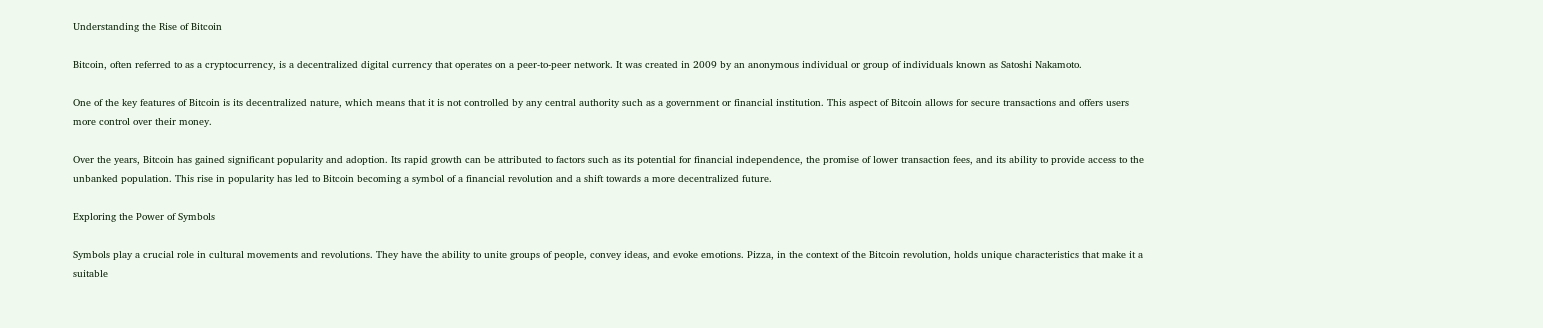Understanding the Rise of Bitcoin

Bitcoin, often referred to as a cryptocurrency, is a decentralized digital currency that operates on a peer-to-peer network. It was created in 2009 by an anonymous individual or group of individuals known as Satoshi Nakamoto.

One of the key features of Bitcoin is its decentralized nature, which means that it is not controlled by any central authority such as a government or financial institution. This aspect of Bitcoin allows for secure transactions and offers users more control over their money.

Over the years, Bitcoin has gained significant popularity and adoption. Its rapid growth can be attributed to factors such as its potential for financial independence, the promise of lower transaction fees, and its ability to provide access to the unbanked population. This rise in popularity has led to Bitcoin becoming a symbol of a financial revolution and a shift towards a more decentralized future.

Exploring the Power of Symbols

Symbols play a crucial role in cultural movements and revolutions. They have the ability to unite groups of people, convey ideas, and evoke emotions. Pizza, in the context of the Bitcoin revolution, holds unique characteristics that make it a suitable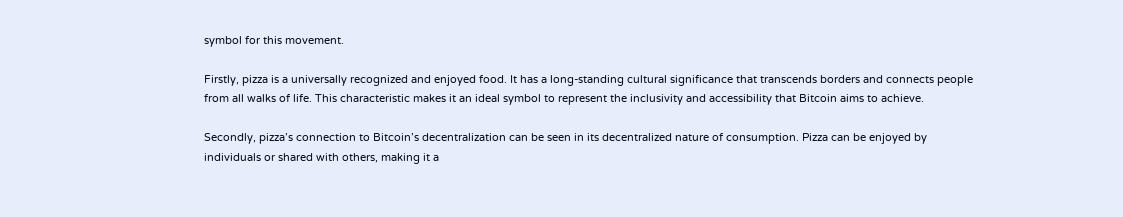symbol for this movement.

Firstly, pizza is a universally recognized and enjoyed food. It has a long-standing cultural significance that transcends borders and connects people from all walks of life. This characteristic makes it an ideal symbol to represent the inclusivity and accessibility that Bitcoin aims to achieve.

Secondly, pizza’s connection to Bitcoin’s decentralization can be seen in its decentralized nature of consumption. Pizza can be enjoyed by individuals or shared with others, making it a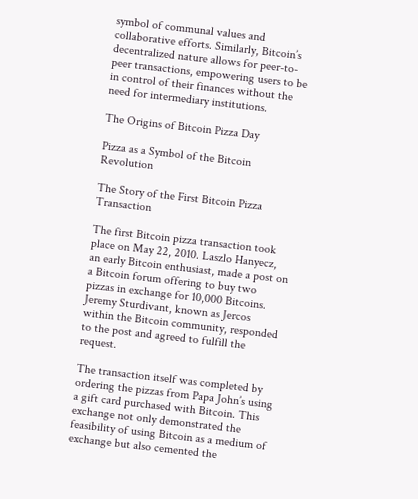symbol of communal values and collaborative efforts. Similarly, Bitcoin’s decentralized nature allows for peer-to-peer transactions, empowering users to be in control of their finances without the need for intermediary institutions.

The Origins of Bitcoin Pizza Day

Pizza as a Symbol of the Bitcoin Revolution

The Story of the First Bitcoin Pizza Transaction

The first Bitcoin pizza transaction took place on May 22, 2010. Laszlo Hanyecz, an early Bitcoin enthusiast, made a post on a Bitcoin forum offering to buy two pizzas in exchange for 10,000 Bitcoins. Jeremy Sturdivant, known as Jercos within the Bitcoin community, responded to the post and agreed to fulfill the request.

The transaction itself was completed by ordering the pizzas from Papa John’s using a gift card purchased with Bitcoin. This exchange not only demonstrated the feasibility of using Bitcoin as a medium of exchange but also cemented the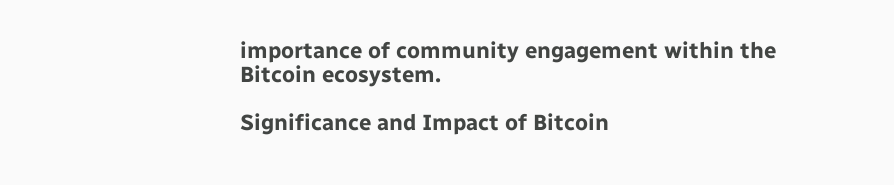importance of community engagement within the Bitcoin ecosystem.

Significance and Impact of Bitcoin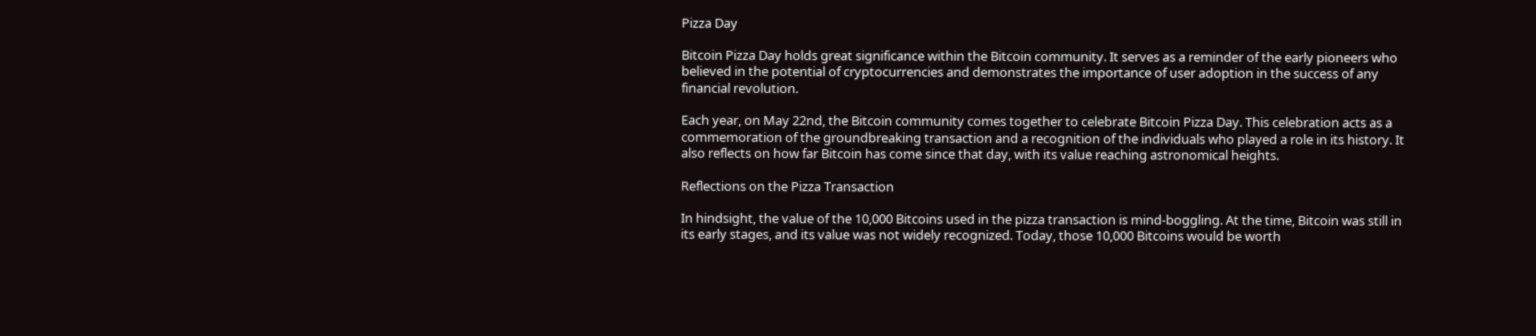Pizza Day

Bitcoin Pizza Day holds great significance within the Bitcoin community. It serves as a reminder of the early pioneers who believed in the potential of cryptocurrencies and demonstrates the importance of user adoption in the success of any financial revolution.

Each year, on May 22nd, the Bitcoin community comes together to celebrate Bitcoin Pizza Day. This celebration acts as a commemoration of the groundbreaking transaction and a recognition of the individuals who played a role in its history. It also reflects on how far Bitcoin has come since that day, with its value reaching astronomical heights.

Reflections on the Pizza Transaction

In hindsight, the value of the 10,000 Bitcoins used in the pizza transaction is mind-boggling. At the time, Bitcoin was still in its early stages, and its value was not widely recognized. Today, those 10,000 Bitcoins would be worth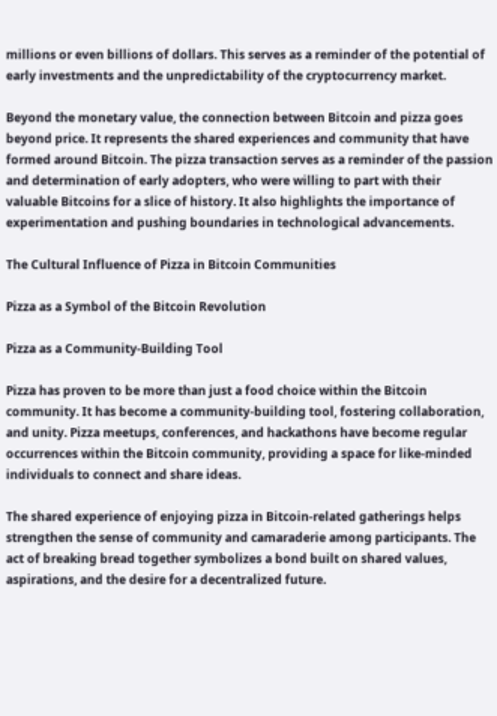millions or even billions of dollars. This serves as a reminder of the potential of early investments and the unpredictability of the cryptocurrency market.

Beyond the monetary value, the connection between Bitcoin and pizza goes beyond price. It represents the shared experiences and community that have formed around Bitcoin. The pizza transaction serves as a reminder of the passion and determination of early adopters, who were willing to part with their valuable Bitcoins for a slice of history. It also highlights the importance of experimentation and pushing boundaries in technological advancements.

The Cultural Influence of Pizza in Bitcoin Communities

Pizza as a Symbol of the Bitcoin Revolution

Pizza as a Community-Building Tool

Pizza has proven to be more than just a food choice within the Bitcoin community. It has become a community-building tool, fostering collaboration, and unity. Pizza meetups, conferences, and hackathons have become regular occurrences within the Bitcoin community, providing a space for like-minded individuals to connect and share ideas.

The shared experience of enjoying pizza in Bitcoin-related gatherings helps strengthen the sense of community and camaraderie among participants. The act of breaking bread together symbolizes a bond built on shared values, aspirations, and the desire for a decentralized future.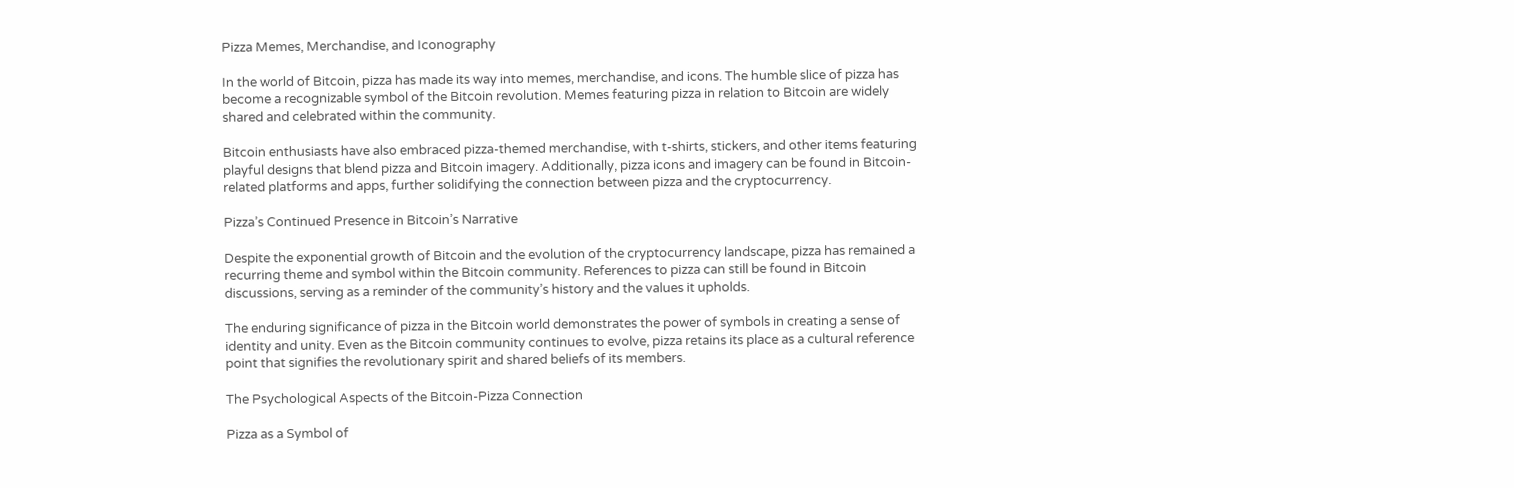Pizza Memes, Merchandise, and Iconography

In the world of Bitcoin, pizza has made its way into memes, merchandise, and icons. The humble slice of pizza has become a recognizable symbol of the Bitcoin revolution. Memes featuring pizza in relation to Bitcoin are widely shared and celebrated within the community.

Bitcoin enthusiasts have also embraced pizza-themed merchandise, with t-shirts, stickers, and other items featuring playful designs that blend pizza and Bitcoin imagery. Additionally, pizza icons and imagery can be found in Bitcoin-related platforms and apps, further solidifying the connection between pizza and the cryptocurrency.

Pizza’s Continued Presence in Bitcoin’s Narrative

Despite the exponential growth of Bitcoin and the evolution of the cryptocurrency landscape, pizza has remained a recurring theme and symbol within the Bitcoin community. References to pizza can still be found in Bitcoin discussions, serving as a reminder of the community’s history and the values it upholds.

The enduring significance of pizza in the Bitcoin world demonstrates the power of symbols in creating a sense of identity and unity. Even as the Bitcoin community continues to evolve, pizza retains its place as a cultural reference point that signifies the revolutionary spirit and shared beliefs of its members.

The Psychological Aspects of the Bitcoin-Pizza Connection

Pizza as a Symbol of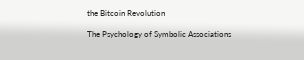the Bitcoin Revolution

The Psychology of Symbolic Associations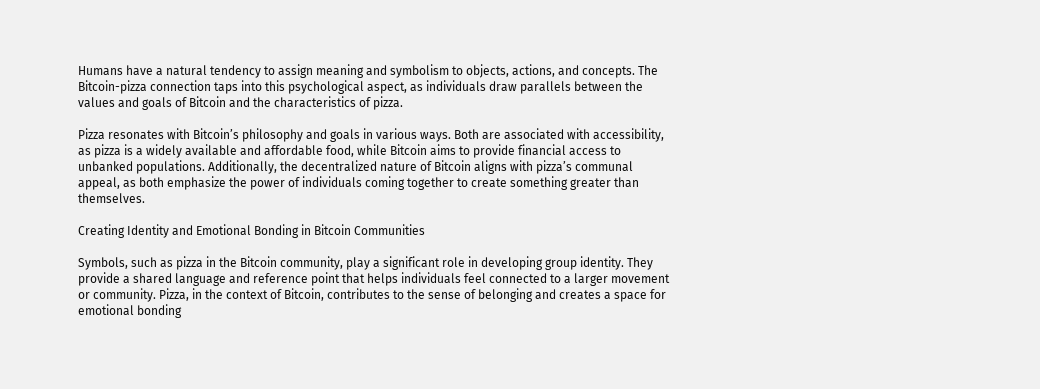Humans have a natural tendency to assign meaning and symbolism to objects, actions, and concepts. The Bitcoin-pizza connection taps into this psychological aspect, as individuals draw parallels between the values and goals of Bitcoin and the characteristics of pizza.

Pizza resonates with Bitcoin’s philosophy and goals in various ways. Both are associated with accessibility, as pizza is a widely available and affordable food, while Bitcoin aims to provide financial access to unbanked populations. Additionally, the decentralized nature of Bitcoin aligns with pizza’s communal appeal, as both emphasize the power of individuals coming together to create something greater than themselves.

Creating Identity and Emotional Bonding in Bitcoin Communities

Symbols, such as pizza in the Bitcoin community, play a significant role in developing group identity. They provide a shared language and reference point that helps individuals feel connected to a larger movement or community. Pizza, in the context of Bitcoin, contributes to the sense of belonging and creates a space for emotional bonding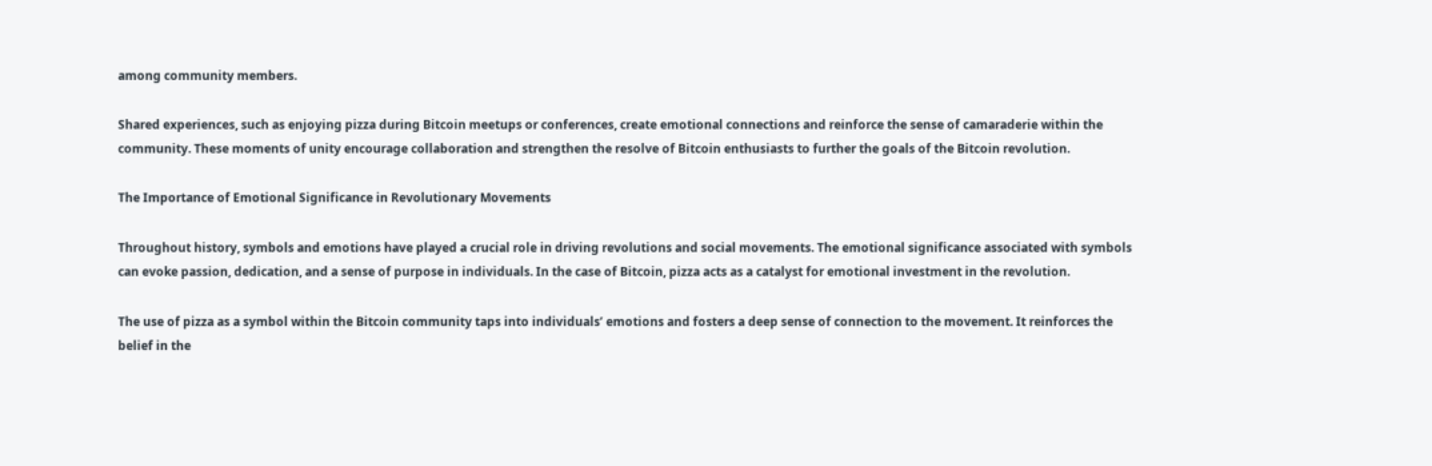among community members.

Shared experiences, such as enjoying pizza during Bitcoin meetups or conferences, create emotional connections and reinforce the sense of camaraderie within the community. These moments of unity encourage collaboration and strengthen the resolve of Bitcoin enthusiasts to further the goals of the Bitcoin revolution.

The Importance of Emotional Significance in Revolutionary Movements

Throughout history, symbols and emotions have played a crucial role in driving revolutions and social movements. The emotional significance associated with symbols can evoke passion, dedication, and a sense of purpose in individuals. In the case of Bitcoin, pizza acts as a catalyst for emotional investment in the revolution.

The use of pizza as a symbol within the Bitcoin community taps into individuals’ emotions and fosters a deep sense of connection to the movement. It reinforces the belief in the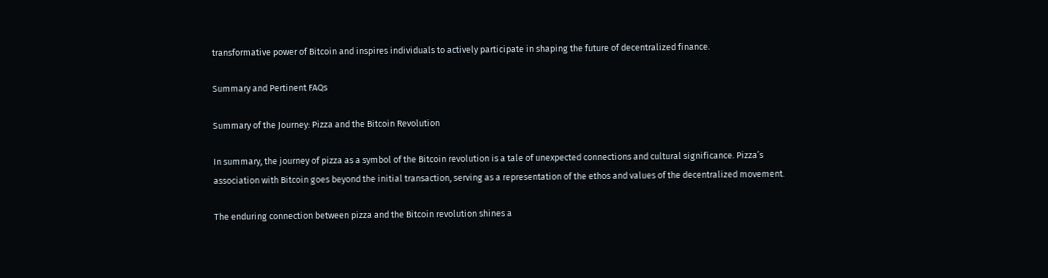transformative power of Bitcoin and inspires individuals to actively participate in shaping the future of decentralized finance.

Summary and Pertinent FAQs

Summary of the Journey: Pizza and the Bitcoin Revolution

In summary, the journey of pizza as a symbol of the Bitcoin revolution is a tale of unexpected connections and cultural significance. Pizza’s association with Bitcoin goes beyond the initial transaction, serving as a representation of the ethos and values of the decentralized movement.

The enduring connection between pizza and the Bitcoin revolution shines a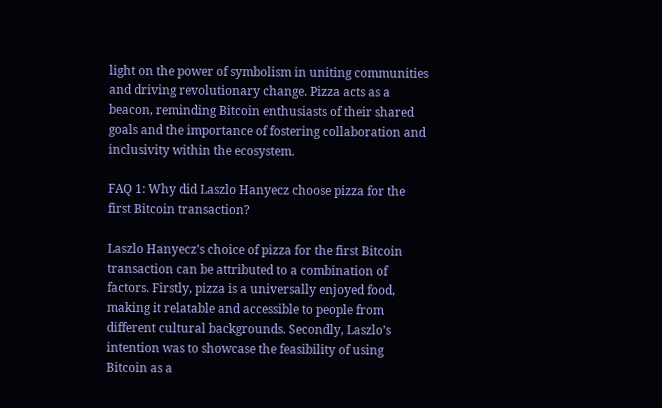light on the power of symbolism in uniting communities and driving revolutionary change. Pizza acts as a beacon, reminding Bitcoin enthusiasts of their shared goals and the importance of fostering collaboration and inclusivity within the ecosystem.

FAQ 1: Why did Laszlo Hanyecz choose pizza for the first Bitcoin transaction?

Laszlo Hanyecz’s choice of pizza for the first Bitcoin transaction can be attributed to a combination of factors. Firstly, pizza is a universally enjoyed food, making it relatable and accessible to people from different cultural backgrounds. Secondly, Laszlo’s intention was to showcase the feasibility of using Bitcoin as a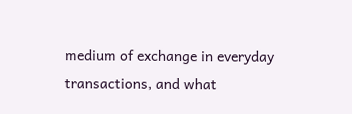medium of exchange in everyday transactions, and what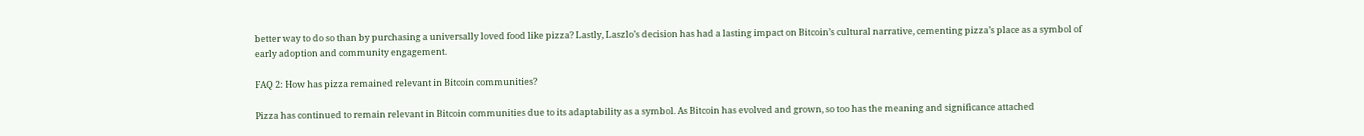better way to do so than by purchasing a universally loved food like pizza? Lastly, Laszlo’s decision has had a lasting impact on Bitcoin’s cultural narrative, cementing pizza’s place as a symbol of early adoption and community engagement.

FAQ 2: How has pizza remained relevant in Bitcoin communities?

Pizza has continued to remain relevant in Bitcoin communities due to its adaptability as a symbol. As Bitcoin has evolved and grown, so too has the meaning and significance attached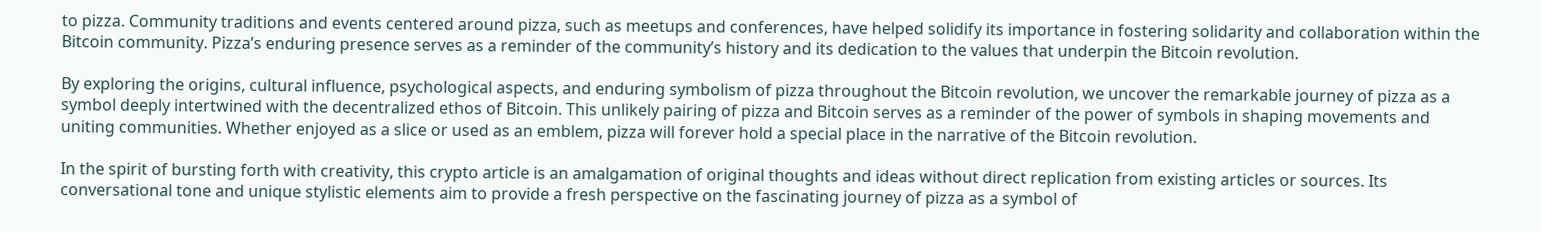to pizza. Community traditions and events centered around pizza, such as meetups and conferences, have helped solidify its importance in fostering solidarity and collaboration within the Bitcoin community. Pizza’s enduring presence serves as a reminder of the community’s history and its dedication to the values that underpin the Bitcoin revolution.

By exploring the origins, cultural influence, psychological aspects, and enduring symbolism of pizza throughout the Bitcoin revolution, we uncover the remarkable journey of pizza as a symbol deeply intertwined with the decentralized ethos of Bitcoin. This unlikely pairing of pizza and Bitcoin serves as a reminder of the power of symbols in shaping movements and uniting communities. Whether enjoyed as a slice or used as an emblem, pizza will forever hold a special place in the narrative of the Bitcoin revolution.

In the spirit of bursting forth with creativity, this crypto article is an amalgamation of original thoughts and ideas without direct replication from existing articles or sources. Its conversational tone and unique stylistic elements aim to provide a fresh perspective on the fascinating journey of pizza as a symbol of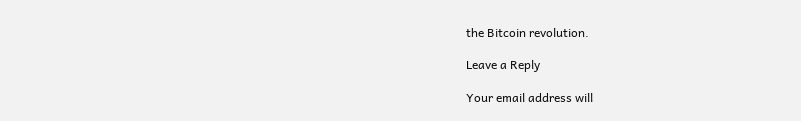the Bitcoin revolution.

Leave a Reply

Your email address will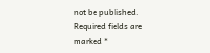not be published. Required fields are marked *